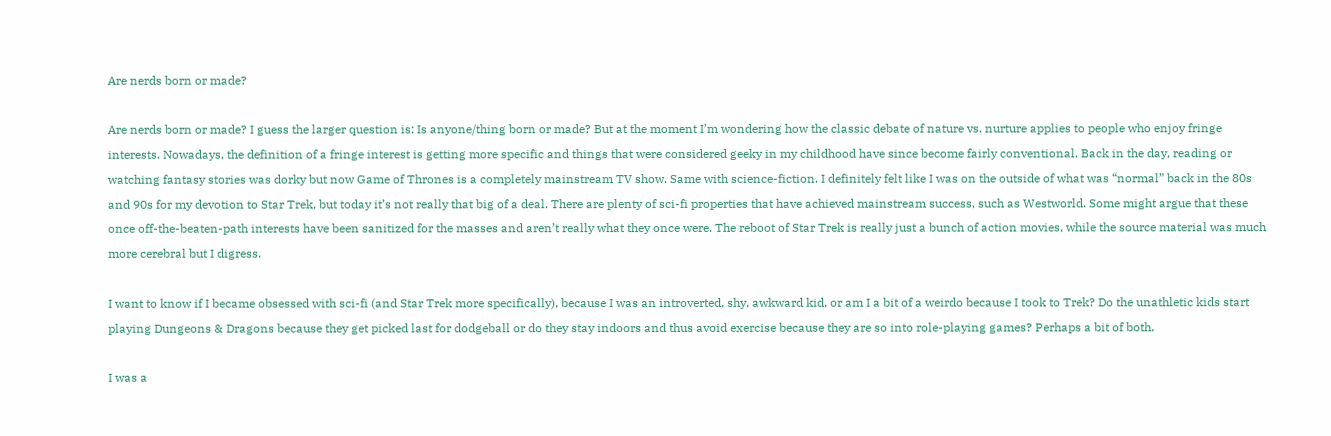Are nerds born or made?

Are nerds born or made? I guess the larger question is: Is anyone/thing born or made? But at the moment I’m wondering how the classic debate of nature vs. nurture applies to people who enjoy fringe interests. Nowadays, the definition of a fringe interest is getting more specific and things that were considered geeky in my childhood have since become fairly conventional. Back in the day, reading or watching fantasy stories was dorky but now Game of Thrones is a completely mainstream TV show. Same with science-fiction. I definitely felt like I was on the outside of what was “normal” back in the 80s and 90s for my devotion to Star Trek, but today it’s not really that big of a deal. There are plenty of sci-fi properties that have achieved mainstream success, such as Westworld. Some might argue that these once off-the-beaten-path interests have been sanitized for the masses and aren’t really what they once were. The reboot of Star Trek is really just a bunch of action movies, while the source material was much more cerebral but I digress.

I want to know if I became obsessed with sci-fi (and Star Trek more specifically), because I was an introverted, shy, awkward kid, or am I a bit of a weirdo because I took to Trek? Do the unathletic kids start playing Dungeons & Dragons because they get picked last for dodgeball or do they stay indoors and thus avoid exercise because they are so into role-playing games? Perhaps a bit of both.

I was a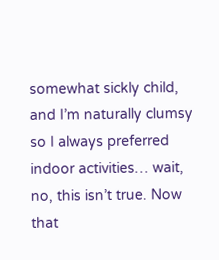somewhat sickly child, and I’m naturally clumsy so I always preferred indoor activities… wait, no, this isn’t true. Now that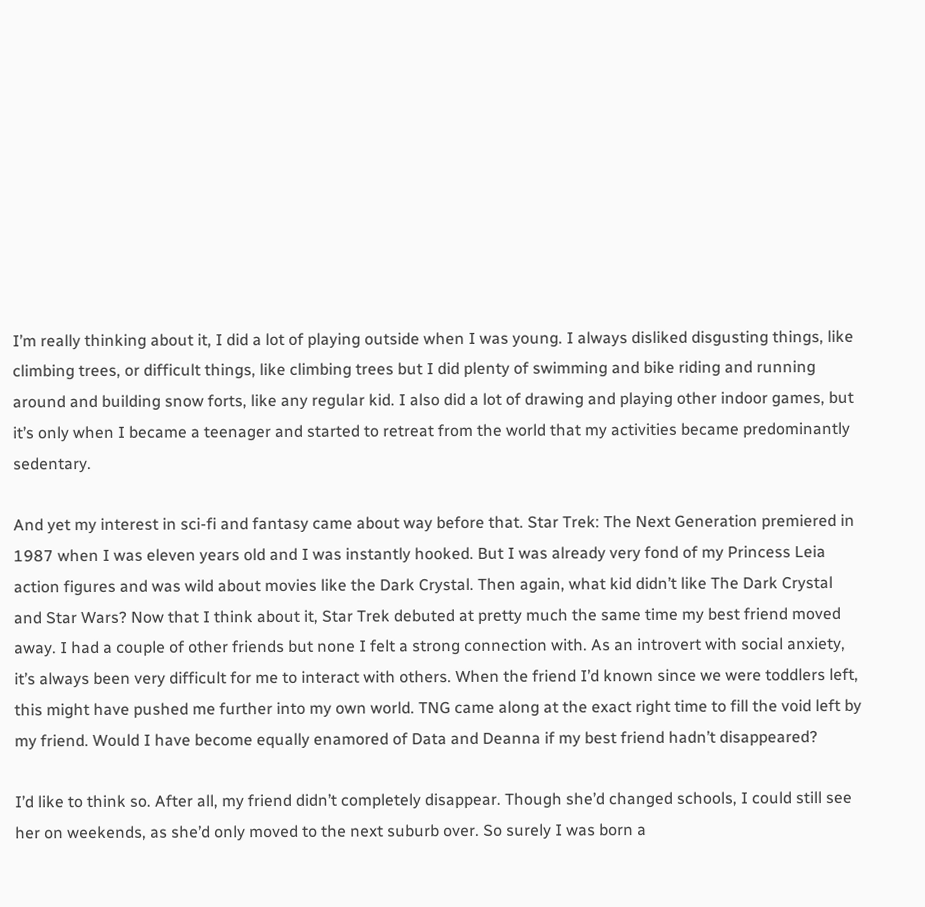I’m really thinking about it, I did a lot of playing outside when I was young. I always disliked disgusting things, like climbing trees, or difficult things, like climbing trees but I did plenty of swimming and bike riding and running around and building snow forts, like any regular kid. I also did a lot of drawing and playing other indoor games, but it’s only when I became a teenager and started to retreat from the world that my activities became predominantly sedentary.

And yet my interest in sci-fi and fantasy came about way before that. Star Trek: The Next Generation premiered in 1987 when I was eleven years old and I was instantly hooked. But I was already very fond of my Princess Leia action figures and was wild about movies like the Dark Crystal. Then again, what kid didn’t like The Dark Crystal and Star Wars? Now that I think about it, Star Trek debuted at pretty much the same time my best friend moved away. I had a couple of other friends but none I felt a strong connection with. As an introvert with social anxiety, it’s always been very difficult for me to interact with others. When the friend I’d known since we were toddlers left, this might have pushed me further into my own world. TNG came along at the exact right time to fill the void left by my friend. Would I have become equally enamored of Data and Deanna if my best friend hadn’t disappeared?

I’d like to think so. After all, my friend didn’t completely disappear. Though she’d changed schools, I could still see her on weekends, as she’d only moved to the next suburb over. So surely I was born a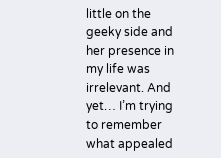little on the geeky side and her presence in my life was irrelevant. And yet… I’m trying to remember what appealed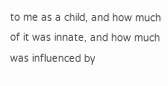to me as a child, and how much of it was innate, and how much was influenced by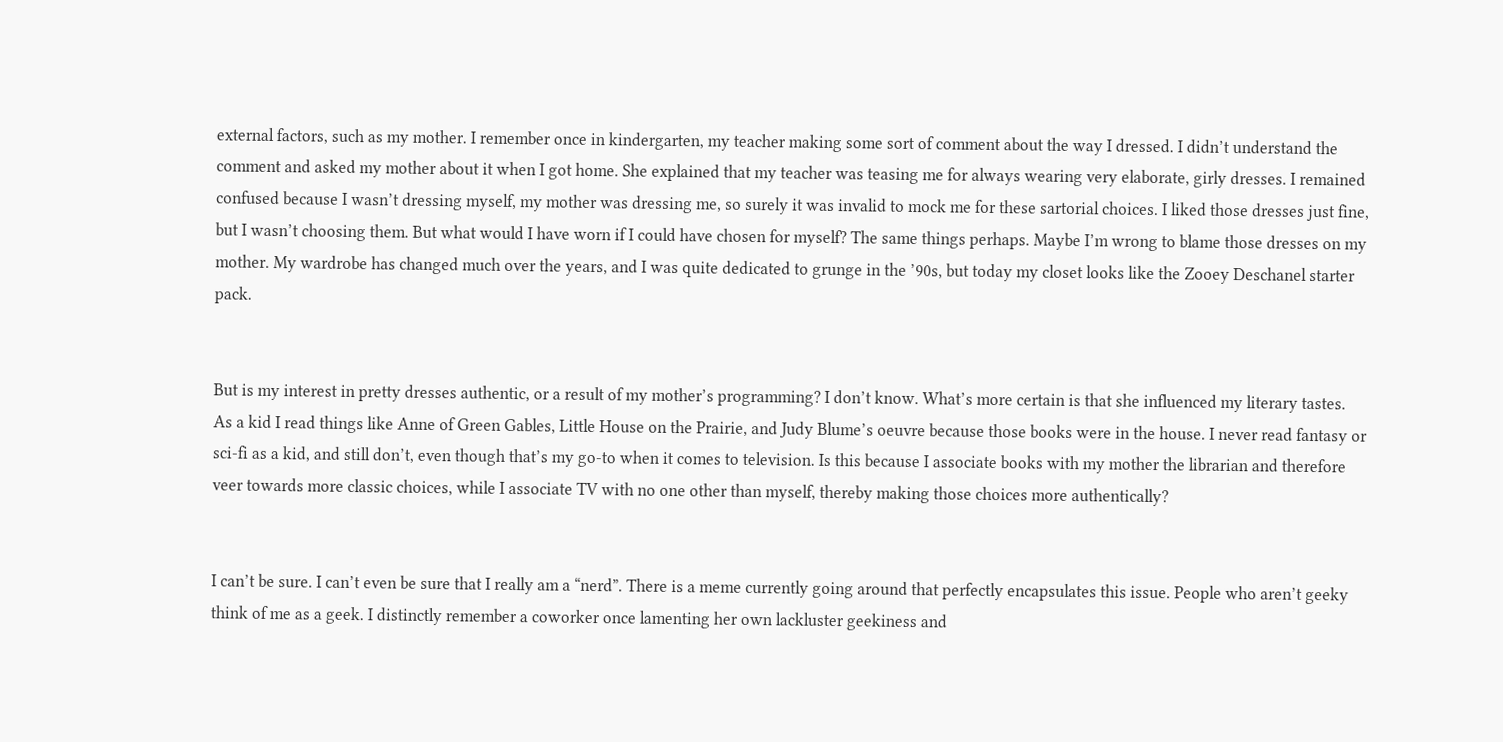external factors, such as my mother. I remember once in kindergarten, my teacher making some sort of comment about the way I dressed. I didn’t understand the comment and asked my mother about it when I got home. She explained that my teacher was teasing me for always wearing very elaborate, girly dresses. I remained confused because I wasn’t dressing myself, my mother was dressing me, so surely it was invalid to mock me for these sartorial choices. I liked those dresses just fine, but I wasn’t choosing them. But what would I have worn if I could have chosen for myself? The same things perhaps. Maybe I’m wrong to blame those dresses on my mother. My wardrobe has changed much over the years, and I was quite dedicated to grunge in the ’90s, but today my closet looks like the Zooey Deschanel starter pack.


But is my interest in pretty dresses authentic, or a result of my mother’s programming? I don’t know. What’s more certain is that she influenced my literary tastes. As a kid I read things like Anne of Green Gables, Little House on the Prairie, and Judy Blume’s oeuvre because those books were in the house. I never read fantasy or sci-fi as a kid, and still don’t, even though that’s my go-to when it comes to television. Is this because I associate books with my mother the librarian and therefore veer towards more classic choices, while I associate TV with no one other than myself, thereby making those choices more authentically?


I can’t be sure. I can’t even be sure that I really am a “nerd”. There is a meme currently going around that perfectly encapsulates this issue. People who aren’t geeky think of me as a geek. I distinctly remember a coworker once lamenting her own lackluster geekiness and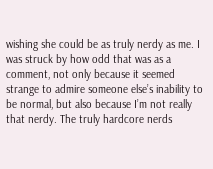wishing she could be as truly nerdy as me. I was struck by how odd that was as a comment, not only because it seemed strange to admire someone else’s inability to be normal, but also because I’m not really that nerdy. The truly hardcore nerds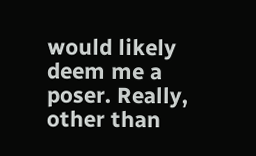would likely deem me a poser. Really, other than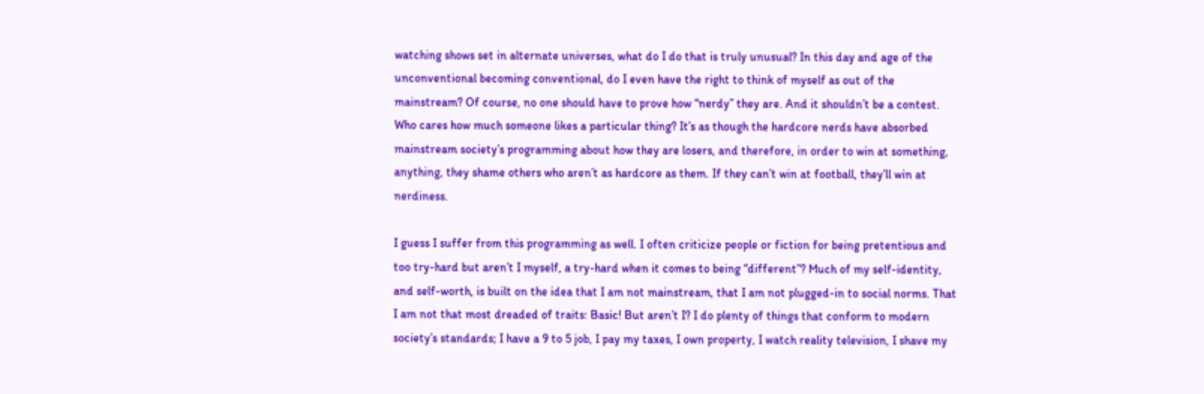watching shows set in alternate universes, what do I do that is truly unusual? In this day and age of the unconventional becoming conventional, do I even have the right to think of myself as out of the mainstream? Of course, no one should have to prove how “nerdy” they are. And it shouldn’t be a contest. Who cares how much someone likes a particular thing? It’s as though the hardcore nerds have absorbed mainstream society’s programming about how they are losers, and therefore, in order to win at something, anything, they shame others who aren’t as hardcore as them. If they can’t win at football, they’ll win at nerdiness.

I guess I suffer from this programming as well. I often criticize people or fiction for being pretentious and too try-hard but aren’t I myself, a try-hard when it comes to being “different”? Much of my self-identity, and self-worth, is built on the idea that I am not mainstream, that I am not plugged-in to social norms. That I am not that most dreaded of traits: Basic! But aren’t I? I do plenty of things that conform to modern society’s standards; I have a 9 to 5 job, I pay my taxes, I own property, I watch reality television, I shave my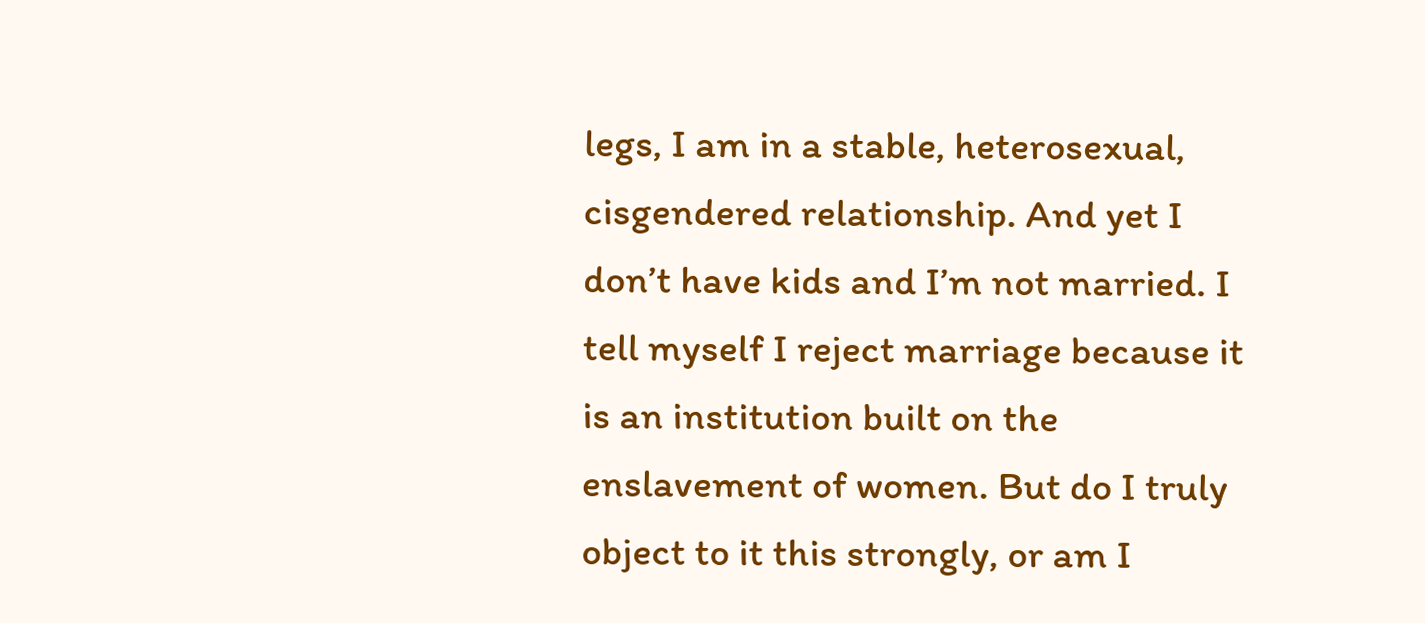legs, I am in a stable, heterosexual, cisgendered relationship. And yet I don’t have kids and I’m not married. I tell myself I reject marriage because it is an institution built on the enslavement of women. But do I truly object to it this strongly, or am I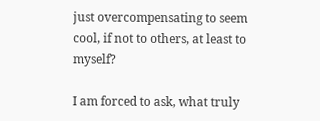just overcompensating to seem cool, if not to others, at least to myself?

I am forced to ask, what truly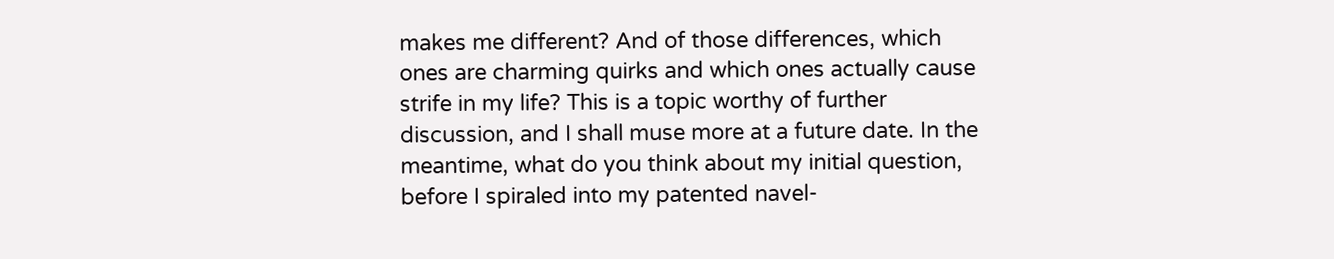makes me different? And of those differences, which ones are charming quirks and which ones actually cause strife in my life? This is a topic worthy of further discussion, and I shall muse more at a future date. In the meantime, what do you think about my initial question, before I spiraled into my patented navel-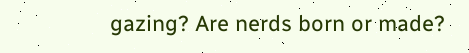gazing? Are nerds born or made?